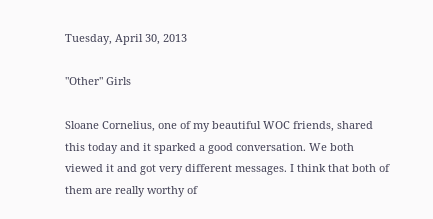Tuesday, April 30, 2013

"Other" Girls

Sloane Cornelius, one of my beautiful WOC friends, shared this today and it sparked a good conversation. We both viewed it and got very different messages. I think that both of them are really worthy of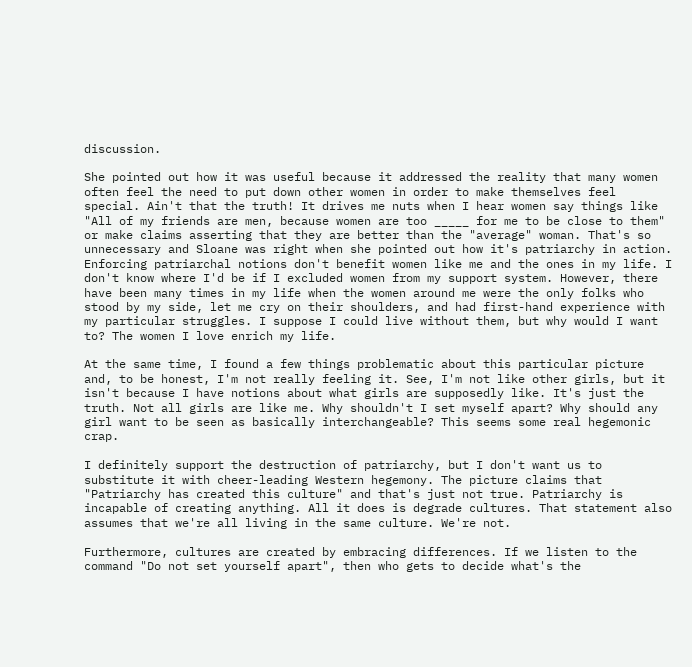discussion.

She pointed out how it was useful because it addressed the reality that many women often feel the need to put down other women in order to make themselves feel special. Ain't that the truth! It drives me nuts when I hear women say things like "All of my friends are men, because women are too _____ for me to be close to them" or make claims asserting that they are better than the "average" woman. That's so unnecessary and Sloane was right when she pointed out how it's patriarchy in action. Enforcing patriarchal notions don't benefit women like me and the ones in my life. I don't know where I'd be if I excluded women from my support system. However, there have been many times in my life when the women around me were the only folks who stood by my side, let me cry on their shoulders, and had first-hand experience with my particular struggles. I suppose I could live without them, but why would I want to? The women I love enrich my life.

At the same time, I found a few things problematic about this particular picture and, to be honest, I'm not really feeling it. See, I'm not like other girls, but it isn't because I have notions about what girls are supposedly like. It's just the truth. Not all girls are like me. Why shouldn't I set myself apart? Why should any girl want to be seen as basically interchangeable? This seems some real hegemonic crap.

I definitely support the destruction of patriarchy, but I don't want us to substitute it with cheer-leading Western hegemony. The picture claims that "Patriarchy has created this culture" and that's just not true. Patriarchy is incapable of creating anything. All it does is degrade cultures. That statement also assumes that we're all living in the same culture. We're not.

Furthermore, cultures are created by embracing differences. If we listen to the command "Do not set yourself apart", then who gets to decide what's the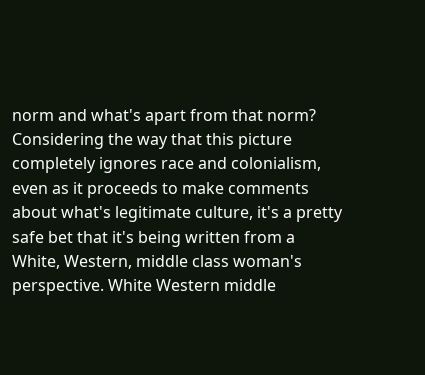norm and what's apart from that norm? Considering the way that this picture completely ignores race and colonialism, even as it proceeds to make comments about what's legitimate culture, it's a pretty safe bet that it's being written from a White, Western, middle class woman's perspective. White Western middle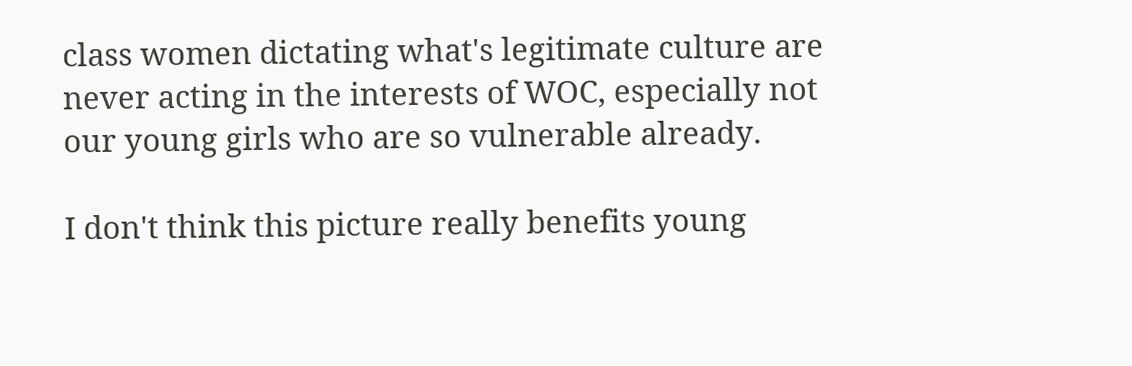class women dictating what's legitimate culture are never acting in the interests of WOC, especially not our young girls who are so vulnerable already.

I don't think this picture really benefits young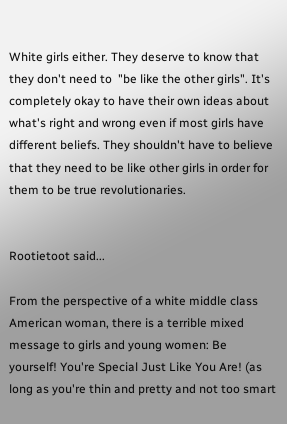White girls either. They deserve to know that they don't need to  "be like the other girls". It's completely okay to have their own ideas about what's right and wrong even if most girls have different beliefs. They shouldn't have to believe that they need to be like other girls in order for them to be true revolutionaries.


Rootietoot said...

From the perspective of a white middle class American woman, there is a terrible mixed message to girls and young women: Be yourself! You're Special Just Like You Are! (as long as you're thin and pretty and not too smart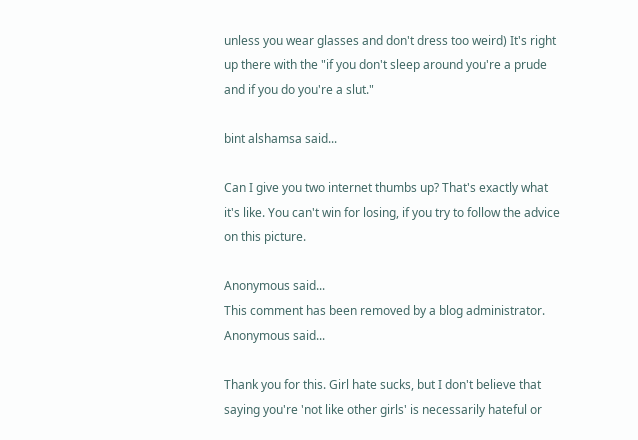unless you wear glasses and don't dress too weird) It's right up there with the "if you don't sleep around you're a prude and if you do you're a slut."

bint alshamsa said...

Can I give you two internet thumbs up? That's exactly what it's like. You can't win for losing, if you try to follow the advice on this picture.

Anonymous said...
This comment has been removed by a blog administrator.
Anonymous said...

Thank you for this. Girl hate sucks, but I don't believe that saying you're 'not like other girls' is necessarily hateful or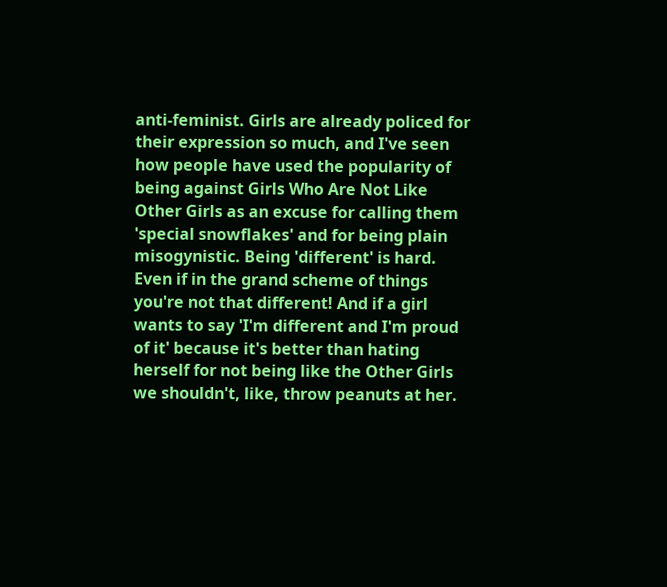anti-feminist. Girls are already policed for their expression so much, and I've seen how people have used the popularity of being against Girls Who Are Not Like Other Girls as an excuse for calling them 'special snowflakes' and for being plain misogynistic. Being 'different' is hard. Even if in the grand scheme of things you're not that different! And if a girl wants to say 'I'm different and I'm proud of it' because it's better than hating herself for not being like the Other Girls we shouldn't, like, throw peanuts at her.